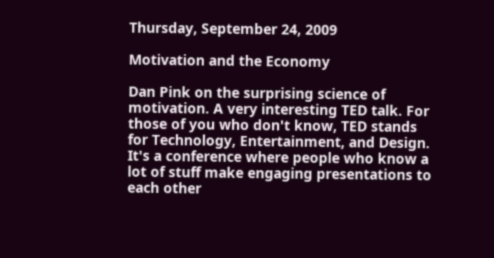Thursday, September 24, 2009

Motivation and the Economy

Dan Pink on the surprising science of motivation. A very interesting TED talk. For those of you who don't know, TED stands for Technology, Entertainment, and Design. It's a conference where people who know a lot of stuff make engaging presentations to each other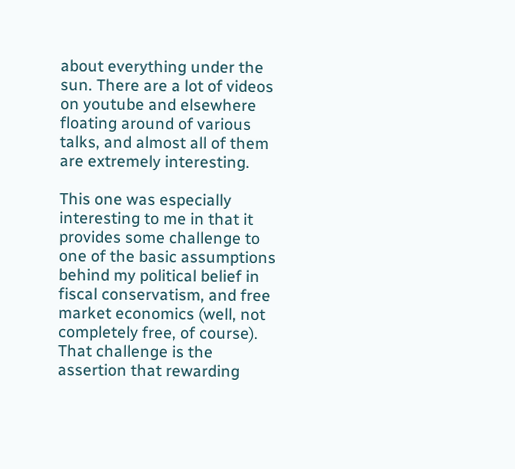about everything under the sun. There are a lot of videos on youtube and elsewhere floating around of various talks, and almost all of them are extremely interesting.

This one was especially interesting to me in that it provides some challenge to one of the basic assumptions behind my political belief in fiscal conservatism, and free market economics (well, not completely free, of course). That challenge is the assertion that rewarding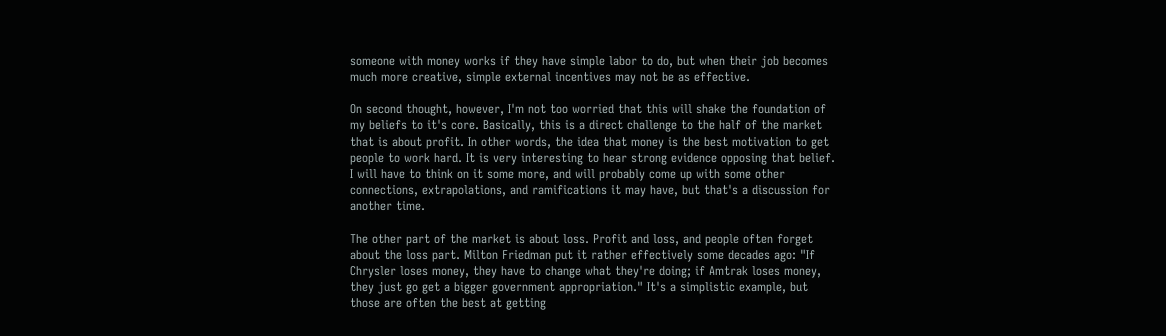someone with money works if they have simple labor to do, but when their job becomes much more creative, simple external incentives may not be as effective.

On second thought, however, I'm not too worried that this will shake the foundation of my beliefs to it's core. Basically, this is a direct challenge to the half of the market that is about profit. In other words, the idea that money is the best motivation to get people to work hard. It is very interesting to hear strong evidence opposing that belief. I will have to think on it some more, and will probably come up with some other connections, extrapolations, and ramifications it may have, but that's a discussion for another time.

The other part of the market is about loss. Profit and loss, and people often forget about the loss part. Milton Friedman put it rather effectively some decades ago: "If Chrysler loses money, they have to change what they're doing; if Amtrak loses money, they just go get a bigger government appropriation." It's a simplistic example, but those are often the best at getting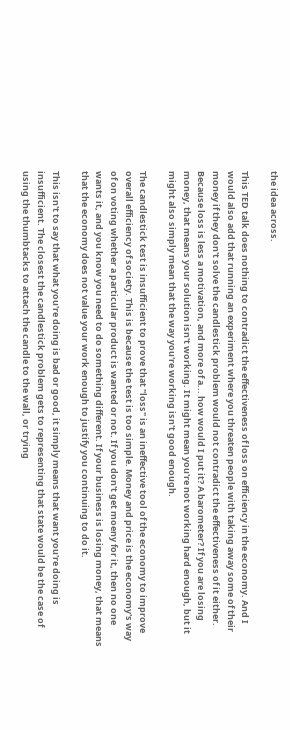the idea across.

This TED talk does nothing to contradict the effectiveness of loss on efficiency in the economy. And I would also add that running an experiment where you threaten people with taking away some of their money if they don't solve the candlestick problem would not contradict the effectiveness of it either. Because loss is less a motivation, and more of a... how would I put it? A barometer? If you are losing money, that means your solution isn't working. It might mean you're not working hard enough, but it might also simply mean that the way you're working isn't good enough.

The candlestick test is insufficient to prove that "loss" is an ineffective tool of the economy to improve overall efficiency of society. This is because the test is too simple. Money and price is the economy's way of on voting whether a particular product is wanted or not. If you don't get moeny for it, then no one wants it, and you know you need to do something different. If your business is losing money, that means that the economy does not value your work enough to justify you continuing to do it.

This isn't to say that what you're doing is bad or good, it simply means that want you're doing is insufficient. The closest the candlestick problem gets to representing that state would be the case of using the thumbtacks to attach the candle to the wall, or trying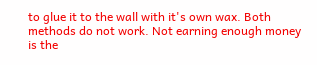to glue it to the wall with it's own wax. Both methods do not work. Not earning enough money is the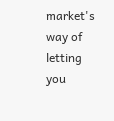market's way of letting you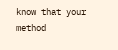know that your method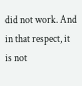did not work. And in that respect, it is not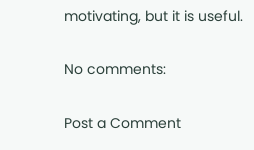motivating, but it is useful.

No comments:

Post a Comment